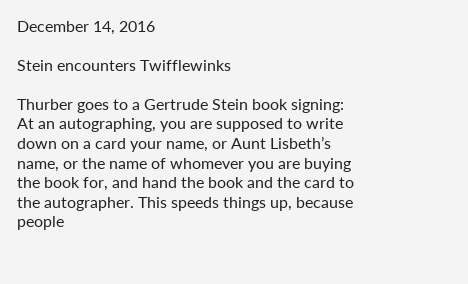December 14, 2016

Stein encounters Twifflewinks

Thurber goes to a Gertrude Stein book signing:
At an autographing, you are supposed to write down on a card your name, or Aunt Lisbeth’s name, or the name of whomever you are buying the book for, and hand the book and the card to the autographer. This speeds things up, because people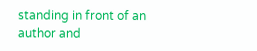standing in front of an author and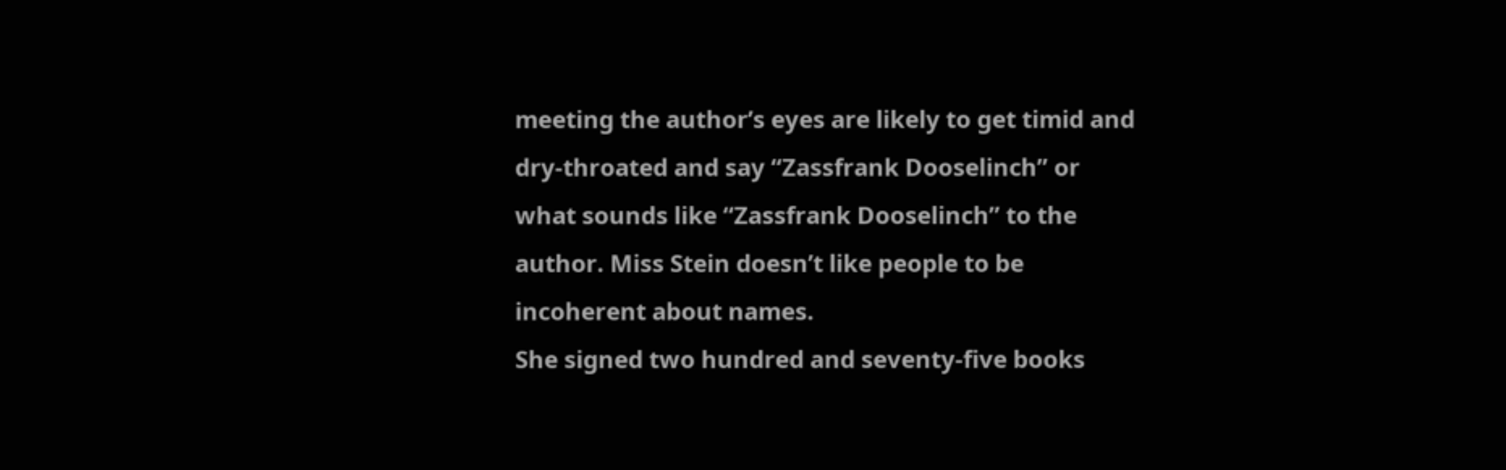meeting the author’s eyes are likely to get timid and dry-throated and say “Zassfrank Dooselinch” or what sounds like “Zassfrank Dooselinch” to the author. Miss Stein doesn’t like people to be incoherent about names.
She signed two hundred and seventy-five books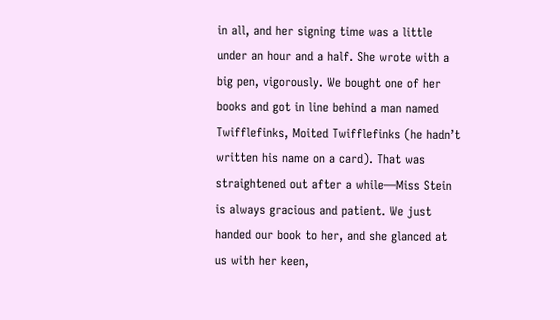in all, and her signing time was a little under an hour and a half. She wrote with a big pen, vigorously. We bought one of her books and got in line behind a man named Twifflefinks, Moited Twifflefinks (he hadn’t written his name on a card). That was straightened out after a while—Miss Stein is always gracious and patient. We just handed our book to her, and she glanced at us with her keen,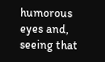humorous eyes and, seeing that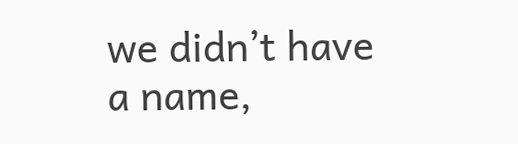we didn’t have a name,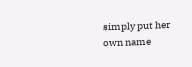simply put her own name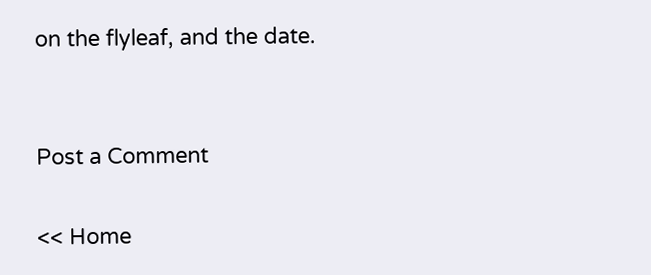on the flyleaf, and the date.


Post a Comment

<< Home